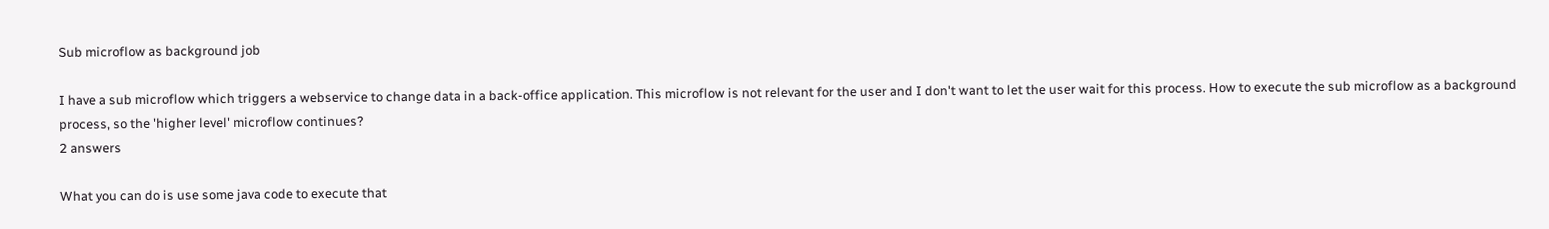Sub microflow as background job

I have a sub microflow which triggers a webservice to change data in a back-office application. This microflow is not relevant for the user and I don't want to let the user wait for this process. How to execute the sub microflow as a background process, so the 'higher level' microflow continues?
2 answers

What you can do is use some java code to execute that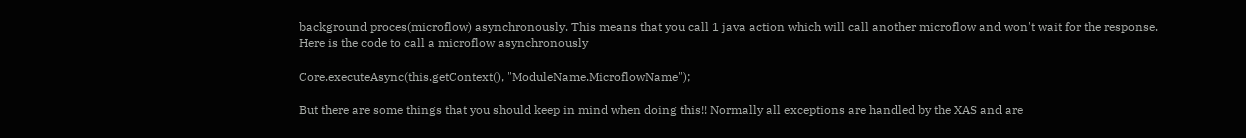background proces(microflow) asynchronously. This means that you call 1 java action which will call another microflow and won't wait for the response. Here is the code to call a microflow asynchronously

Core.executeAsync(this.getContext(), "ModuleName.MicroflowName");

But there are some things that you should keep in mind when doing this!! Normally all exceptions are handled by the XAS and are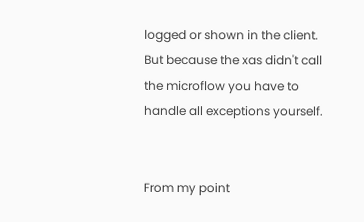logged or shown in the client. But because the xas didn't call the microflow you have to handle all exceptions yourself.


From my point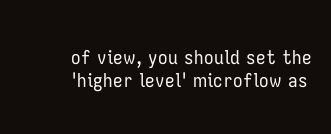of view, you should set the 'higher level' microflow as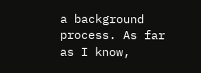a background process. As far as I know,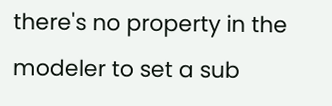there's no property in the modeler to set a sub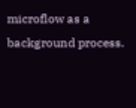microflow as a background process.